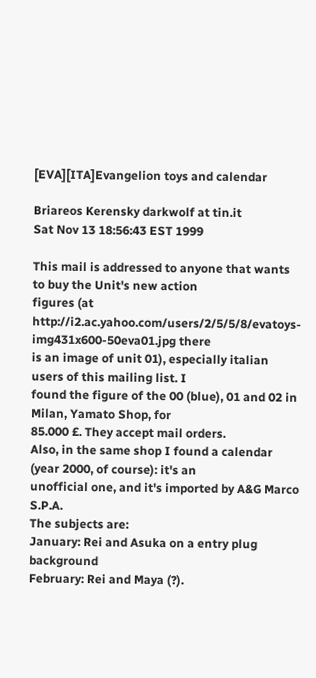[EVA][ITA]Evangelion toys and calendar

Briareos Kerensky darkwolf at tin.it
Sat Nov 13 18:56:43 EST 1999

This mail is addressed to anyone that wants to buy the Unit's new action
figures (at
http://i2.ac.yahoo.com/users/2/5/5/8/evatoys-img431x600-50eva01.jpg there
is an image of unit 01), especially italian users of this mailing list. I
found the figure of the 00 (blue), 01 and 02 in Milan, Yamato Shop, for
85.000 £. They accept mail orders.
Also, in the same shop I found a calendar (year 2000, of course): it's an
unofficial one, and it's imported by A&G Marco S.P.A.
The subjects are:
January: Rei and Asuka on a entry plug background
February: Rei and Maya (?).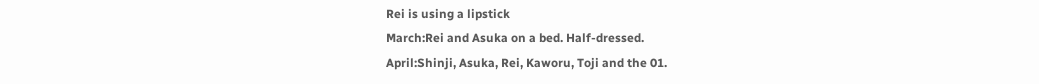Rei is using a lipstick
March:Rei and Asuka on a bed. Half-dressed.
April:Shinji, Asuka, Rei, Kaworu, Toji and the 01.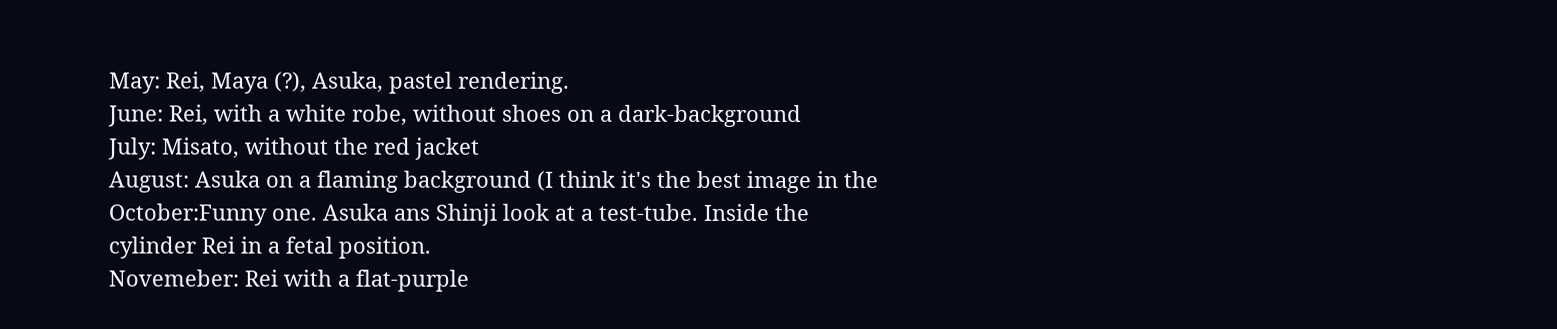May: Rei, Maya (?), Asuka, pastel rendering.
June: Rei, with a white robe, without shoes on a dark-background
July: Misato, without the red jacket
August: Asuka on a flaming background (I think it's the best image in the
October:Funny one. Asuka ans Shinji look at a test-tube. Inside the
cylinder Rei in a fetal position.
Novemeber: Rei with a flat-purple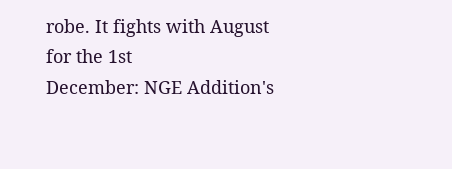robe. It fights with August for the 1st
December: NGE Addition's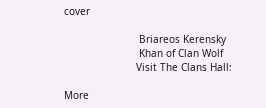cover

                         Briareos Kerensky
                         Khan of Clan Wolf
                        Visit The Clans Hall:

More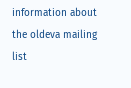information about the oldeva mailing list